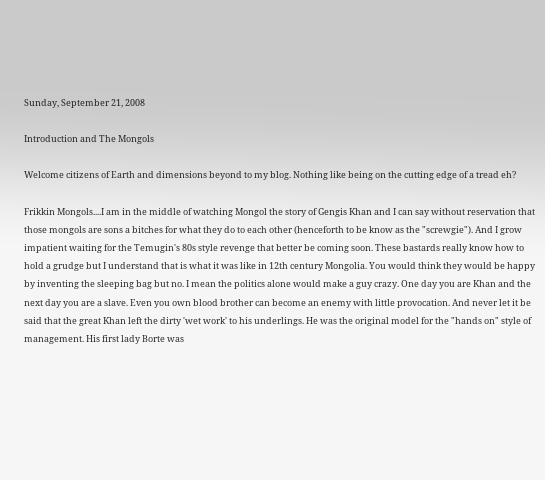Sunday, September 21, 2008

Introduction and The Mongols

Welcome citizens of Earth and dimensions beyond to my blog. Nothing like being on the cutting edge of a tread eh?

Frikkin Mongols....I am in the middle of watching Mongol the story of Gengis Khan and I can say without reservation that those mongols are sons a bitches for what they do to each other (henceforth to be know as the "screwgie"). And I grow impatient waiting for the Temugin's 80s style revenge that better be coming soon. These bastards really know how to hold a grudge but I understand that is what it was like in 12th century Mongolia. You would think they would be happy by inventing the sleeping bag but no. I mean the politics alone would make a guy crazy. One day you are Khan and the next day you are a slave. Even you own blood brother can become an enemy with little provocation. And never let it be said that the great Khan left the dirty 'wet work' to his underlings. He was the original model for the "hands on" style of management. His first lady Borte was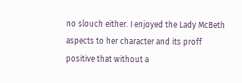no slouch either. I enjoyed the Lady McBeth aspects to her character and its proff positive that without a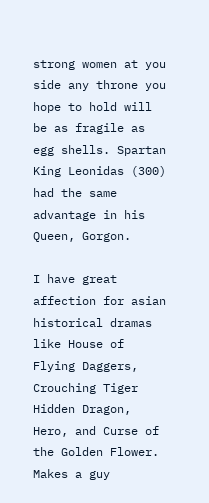strong women at you side any throne you hope to hold will be as fragile as egg shells. Spartan King Leonidas (300) had the same advantage in his Queen, Gorgon.

I have great affection for asian historical dramas like House of Flying Daggers, Crouching Tiger Hidden Dragon, Hero, and Curse of the Golden Flower. Makes a guy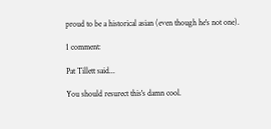proud to be a historical asian (even though he's not one).

1 comment:

Pat Tillett said...

You should resurect this's damn cool.